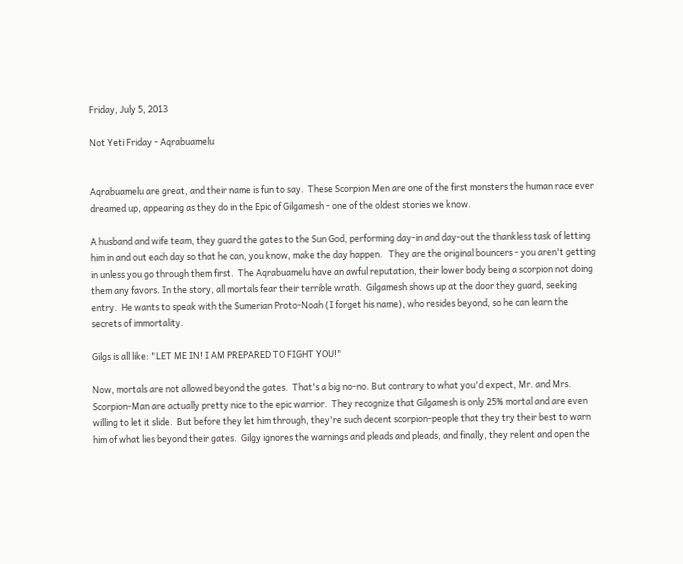Friday, July 5, 2013

Not Yeti Friday - Aqrabuamelu


Aqrabuamelu are great, and their name is fun to say.  These Scorpion Men are one of the first monsters the human race ever dreamed up, appearing as they do in the Epic of Gilgamesh - one of the oldest stories we know.

A husband and wife team, they guard the gates to the Sun God, performing day-in and day-out the thankless task of letting him in and out each day so that he can, you know, make the day happen.   They are the original bouncers - you aren't getting in unless you go through them first.  The Aqrabuamelu have an awful reputation, their lower body being a scorpion not doing them any favors. In the story, all mortals fear their terrible wrath.  Gilgamesh shows up at the door they guard, seeking entry.  He wants to speak with the Sumerian Proto-Noah (I forget his name), who resides beyond, so he can learn the secrets of immortality.

Gilgs is all like: "LET ME IN! I AM PREPARED TO FIGHT YOU!"

Now, mortals are not allowed beyond the gates.  That's a big no-no. But contrary to what you'd expect, Mr. and Mrs. Scorpion-Man are actually pretty nice to the epic warrior.  They recognize that Gilgamesh is only 25% mortal and are even willing to let it slide.  But before they let him through, they're such decent scorpion-people that they try their best to warn him of what lies beyond their gates.  Gilgy ignores the warnings and pleads and pleads, and finally, they relent and open the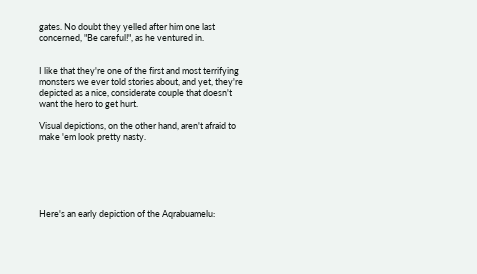gates. No doubt they yelled after him one last concerned, "Be careful!", as he ventured in.


I like that they're one of the first and most terrifying monsters we ever told stories about, and yet, they're depicted as a nice, considerate couple that doesn't want the hero to get hurt.

Visual depictions, on the other hand, aren't afraid to make 'em look pretty nasty.






Here's an early depiction of the Aqrabuamelu: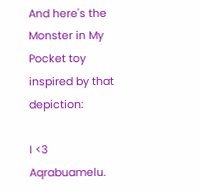And here's the Monster in My Pocket toy inspired by that depiction:

I <3 Aqrabuamelu.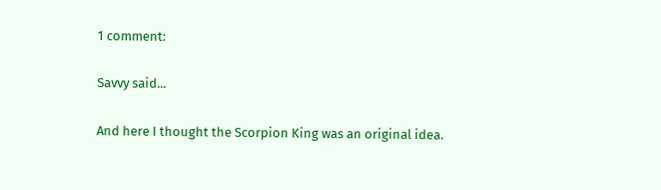1 comment:

Savvy said...

And here I thought the Scorpion King was an original idea.